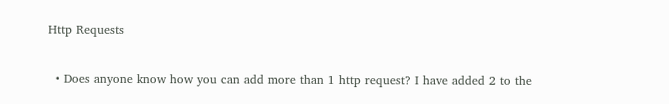Http Requests

  • Does anyone know how you can add more than 1 http request? I have added 2 to the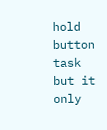hold button task but it only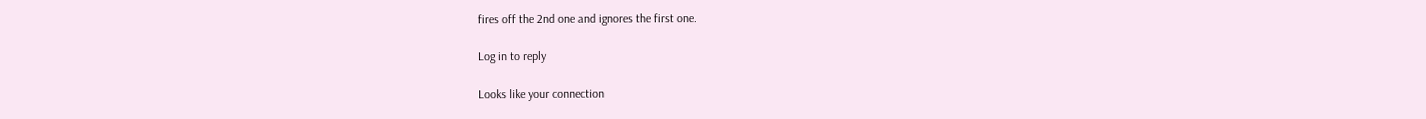fires off the 2nd one and ignores the first one.

Log in to reply

Looks like your connection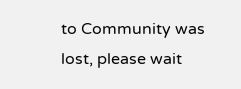to Community was lost, please wait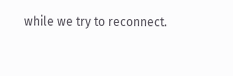while we try to reconnect.